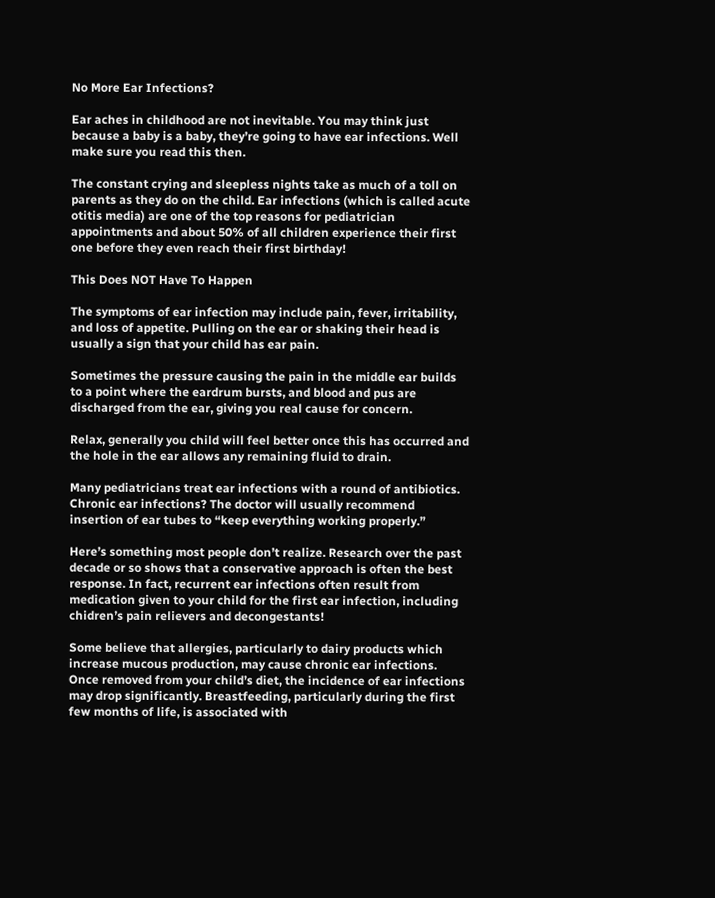No More Ear Infections?

Ear aches in childhood are not inevitable. You may think just because a baby is a baby, they’re going to have ear infections. Well make sure you read this then.

The constant crying and sleepless nights take as much of a toll on parents as they do on the child. Ear infections (which is called acute otitis media) are one of the top reasons for pediatrician appointments and about 50% of all children experience their first one before they even reach their first birthday!

This Does NOT Have To Happen

The symptoms of ear infection may include pain, fever, irritability, and loss of appetite. Pulling on the ear or shaking their head is usually a sign that your child has ear pain.

Sometimes the pressure causing the pain in the middle ear builds to a point where the eardrum bursts, and blood and pus are discharged from the ear, giving you real cause for concern.

Relax, generally you child will feel better once this has occurred and the hole in the ear allows any remaining fluid to drain.

Many pediatricians treat ear infections with a round of antibiotics. Chronic ear infections? The doctor will usually recommend insertion of ear tubes to “keep everything working properly.”

Here’s something most people don’t realize. Research over the past decade or so shows that a conservative approach is often the best response. In fact, recurrent ear infections often result from medication given to your child for the first ear infection, including chidren’s pain relievers and decongestants!

Some believe that allergies, particularly to dairy products which increase mucous production, may cause chronic ear infections. Once removed from your child’s diet, the incidence of ear infections may drop significantly. Breastfeeding, particularly during the first few months of life, is associated with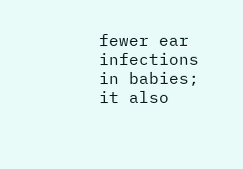fewer ear infections in babies; it also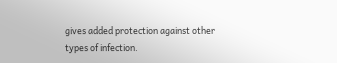gives added protection against other types of infection.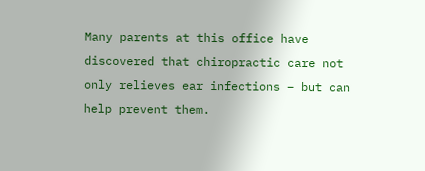Many parents at this office have discovered that chiropractic care not only relieves ear infections – but can help prevent them.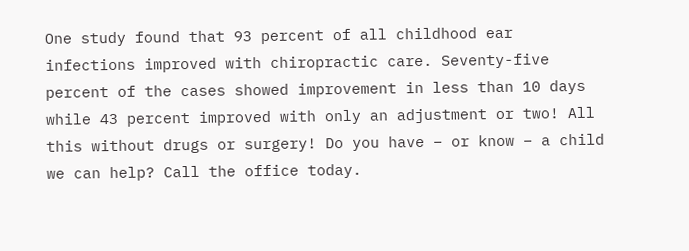One study found that 93 percent of all childhood ear infections improved with chiropractic care. Seventy-five percent of the cases showed improvement in less than 10 days while 43 percent improved with only an adjustment or two! All this without drugs or surgery! Do you have – or know – a child we can help? Call the office today.